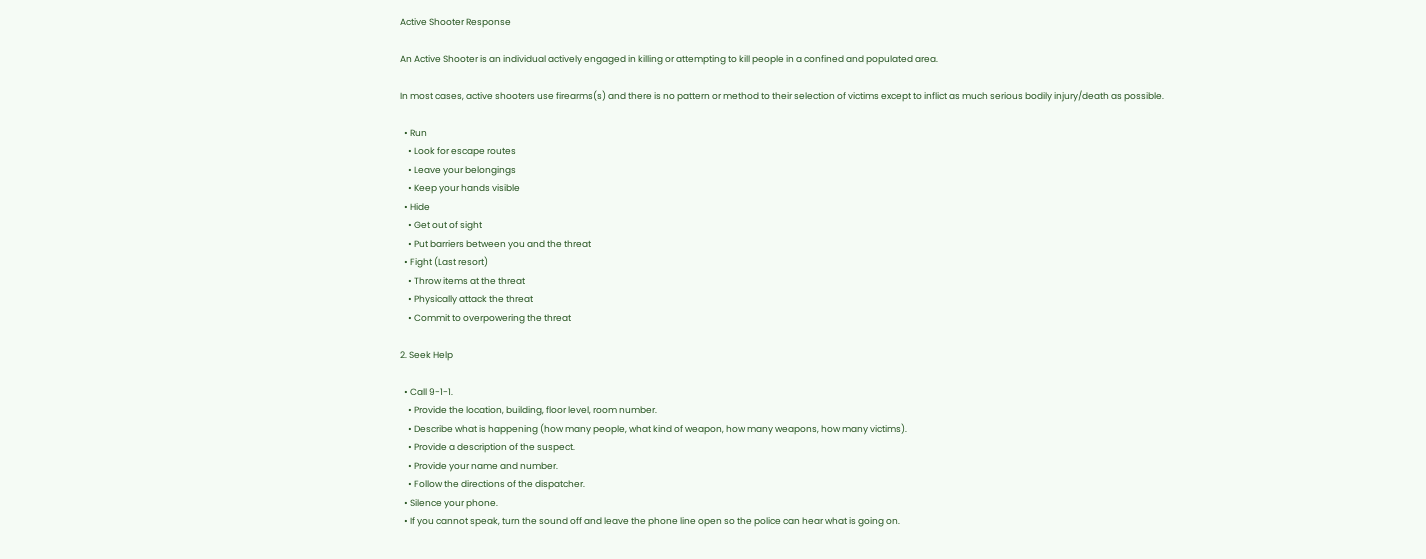Active Shooter Response

An Active Shooter is an individual actively engaged in killing or attempting to kill people in a confined and populated area.

In most cases, active shooters use firearms(s) and there is no pattern or method to their selection of victims except to inflict as much serious bodily injury/death as possible.

  • Run
    • Look for escape routes
    • Leave your belongings
    • Keep your hands visible
  • Hide
    • Get out of sight
    • Put barriers between you and the threat
  • Fight (Last resort)
    • Throw items at the threat
    • Physically attack the threat
    • Commit to overpowering the threat

2. Seek Help

  • Call 9-1-1.
    • Provide the location, building, floor level, room number.
    • Describe what is happening (how many people, what kind of weapon, how many weapons, how many victims).
    • Provide a description of the suspect.
    • Provide your name and number.
    • Follow the directions of the dispatcher.
  • Silence your phone.
  • If you cannot speak, turn the sound off and leave the phone line open so the police can hear what is going on.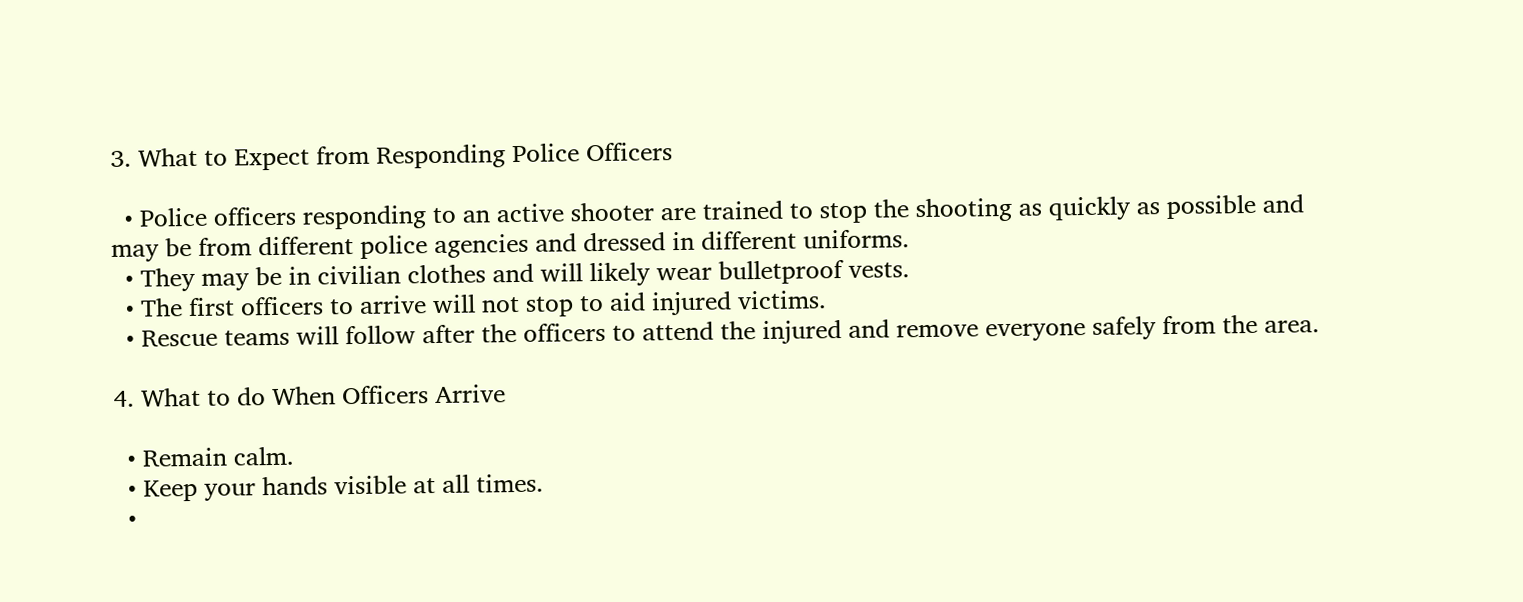3. What to Expect from Responding Police Officers

  • Police officers responding to an active shooter are trained to stop the shooting as quickly as possible and may be from different police agencies and dressed in different uniforms.
  • They may be in civilian clothes and will likely wear bulletproof vests.
  • The first officers to arrive will not stop to aid injured victims.
  • Rescue teams will follow after the officers to attend the injured and remove everyone safely from the area.

4. What to do When Officers Arrive

  • Remain calm.
  • Keep your hands visible at all times.
  •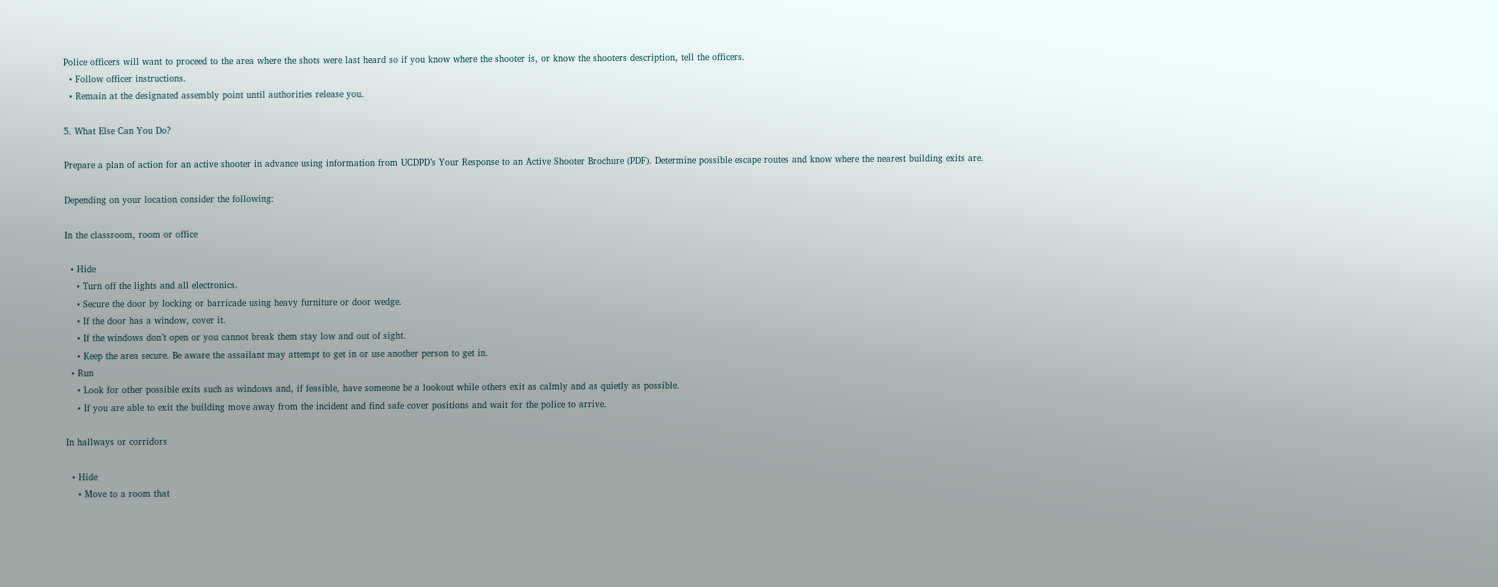Police officers will want to proceed to the area where the shots were last heard so if you know where the shooter is, or know the shooters description, tell the officers.
  • Follow officer instructions.
  • Remain at the designated assembly point until authorities release you.

5. What Else Can You Do?

Prepare a plan of action for an active shooter in advance using information from UCDPD’s Your Response to an Active Shooter Brochure (PDF). Determine possible escape routes and know where the nearest building exits are.

Depending on your location consider the following:

In the classroom, room or office

  • Hide
    • Turn off the lights and all electronics.
    • Secure the door by locking or barricade using heavy furniture or door wedge.
    • If the door has a window, cover it.
    • If the windows don’t open or you cannot break them stay low and out of sight.
    • Keep the area secure. Be aware the assailant may attempt to get in or use another person to get in.
  • Run
    • Look for other possible exits such as windows and, if feasible, have someone be a lookout while others exit as calmly and as quietly as possible.
    • If you are able to exit the building move away from the incident and find safe cover positions and wait for the police to arrive.

In hallways or corridors

  • Hide
    • Move to a room that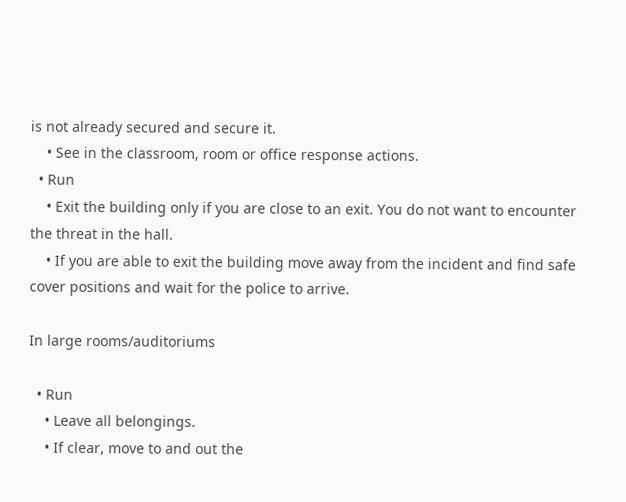is not already secured and secure it.
    • See in the classroom, room or office response actions.
  • Run
    • Exit the building only if you are close to an exit. You do not want to encounter the threat in the hall.
    • If you are able to exit the building move away from the incident and find safe cover positions and wait for the police to arrive.

In large rooms/auditoriums

  • Run
    • Leave all belongings.
    • If clear, move to and out the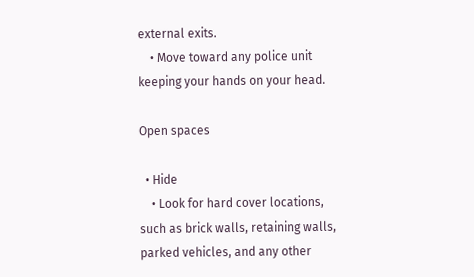external exits.
    • Move toward any police unit keeping your hands on your head.

Open spaces

  • Hide
    • Look for hard cover locations, such as brick walls, retaining walls, parked vehicles, and any other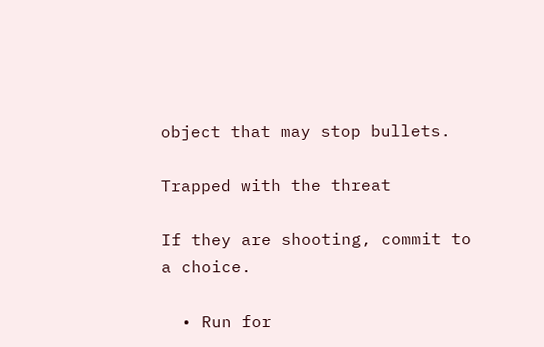object that may stop bullets.

Trapped with the threat

If they are shooting, commit to a choice.

  • Run for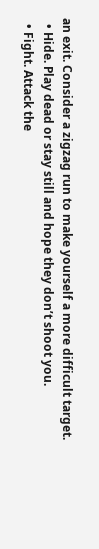an exit. Consider a zigzag run to make yourself a more difficult target.
  • Hide. Play dead or stay still and hope they don’t shoot you.
  • Fight. Attack the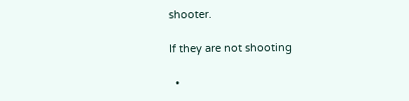shooter.

If they are not shooting

  •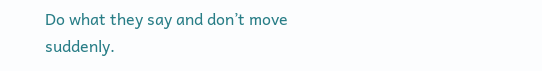Do what they say and don’t move suddenly.